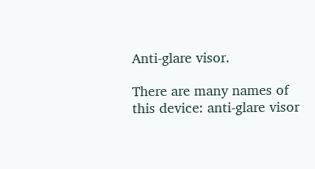Anti-glare visor.

There are many names of this device: anti-glare visor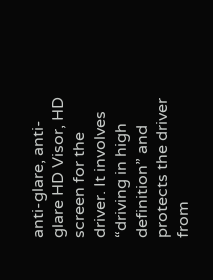anti-glare, anti-glare HD Visor, HD screen for the driver. It involves “driving in high definition” and protects the driver from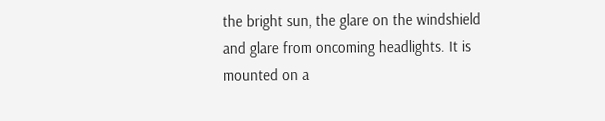the bright sun, the glare on the windshield and glare from oncoming headlights. It is mounted on a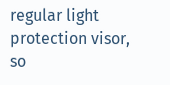regular light protection visor, so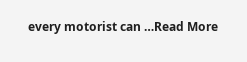every motorist can …Read More